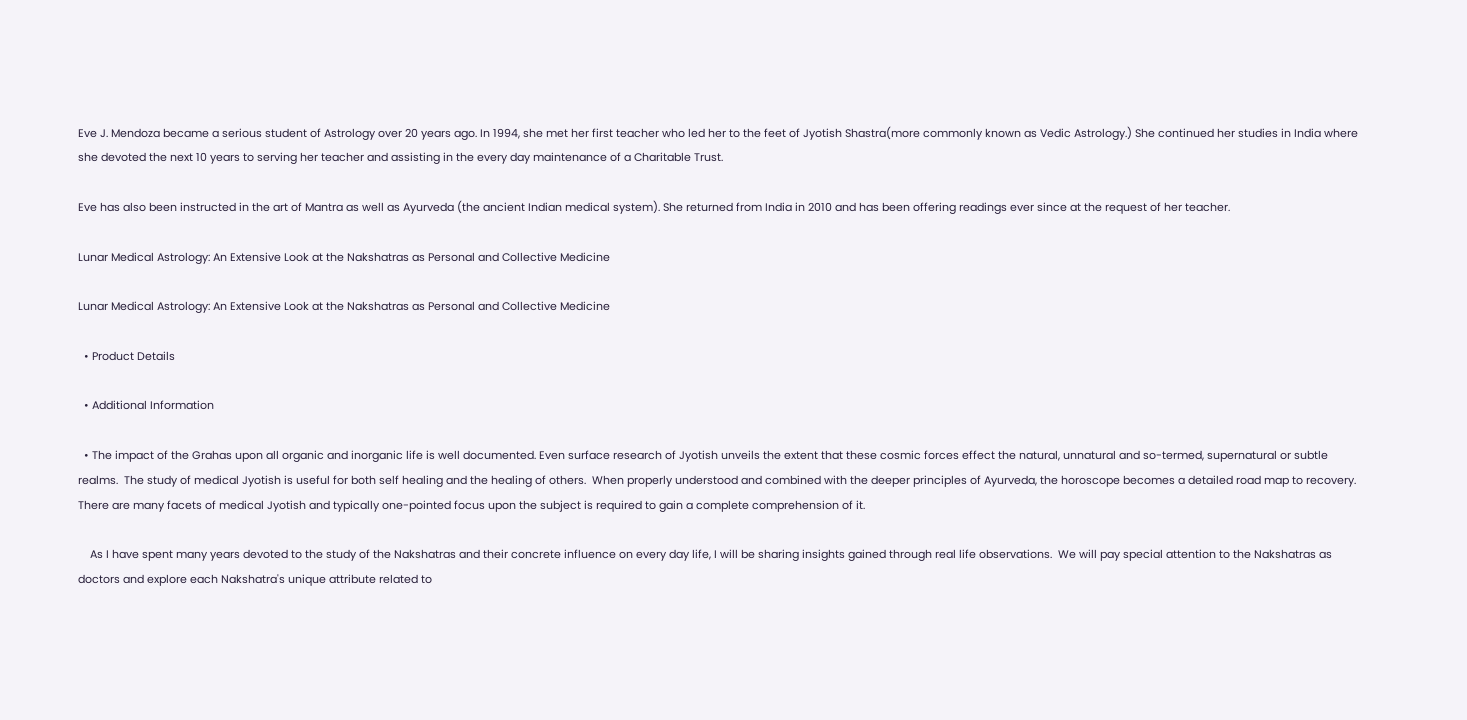Eve J. Mendoza became a serious student of Astrology over 20 years ago. In 1994, she met her first teacher who led her to the feet of Jyotish Shastra(more commonly known as Vedic Astrology.) She continued her studies in India where she devoted the next 10 years to serving her teacher and assisting in the every day maintenance of a Charitable Trust.

Eve has also been instructed in the art of Mantra as well as Ayurveda (the ancient Indian medical system). She returned from India in 2010 and has been offering readings ever since at the request of her teacher.

Lunar Medical Astrology: An Extensive Look at the Nakshatras as Personal and Collective Medicine

Lunar Medical Astrology: An Extensive Look at the Nakshatras as Personal and Collective Medicine

  • Product Details

  • Additional Information

  • The impact of the Grahas upon all organic and inorganic life is well documented. Even surface research of Jyotish unveils the extent that these cosmic forces effect the natural, unnatural and so-termed, supernatural or subtle realms.  The study of medical Jyotish is useful for both self healing and the healing of others.  When properly understood and combined with the deeper principles of Ayurveda, the horoscope becomes a detailed road map to recovery.  There are many facets of medical Jyotish and typically one-pointed focus upon the subject is required to gain a complete comprehension of it.

    As I have spent many years devoted to the study of the Nakshatras and their concrete influence on every day life, I will be sharing insights gained through real life observations.  We will pay special attention to the Nakshatras as doctors and explore each Nakshatra's unique attribute related to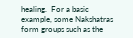healing.  For a basic example, some Nakshatras form groups such as the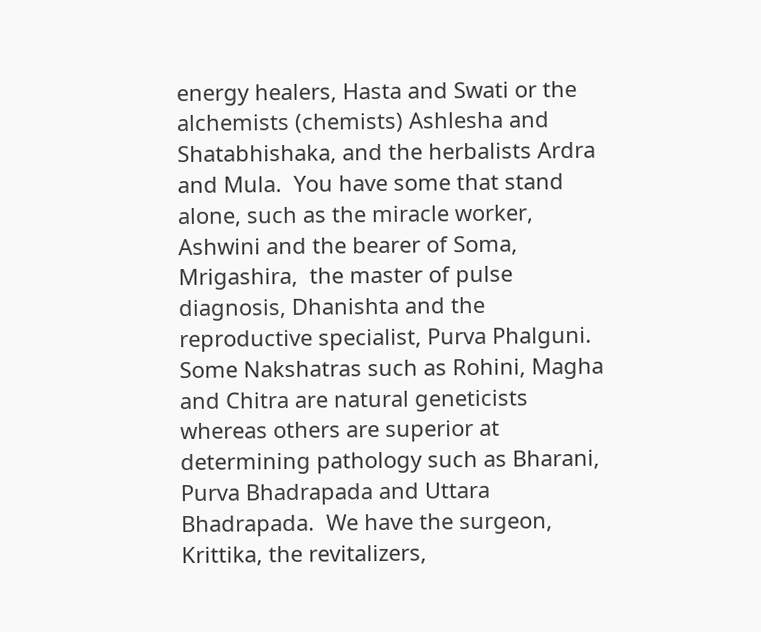energy healers, Hasta and Swati or the alchemists (chemists) Ashlesha and Shatabhishaka, and the herbalists Ardra and Mula.  You have some that stand alone, such as the miracle worker, Ashwini and the bearer of Soma, Mrigashira,  the master of pulse diagnosis, Dhanishta and the reproductive specialist, Purva Phalguni.  Some Nakshatras such as Rohini, Magha and Chitra are natural geneticists whereas others are superior at determining pathology such as Bharani, Purva Bhadrapada and Uttara Bhadrapada.  We have the surgeon, Krittika, the revitalizers,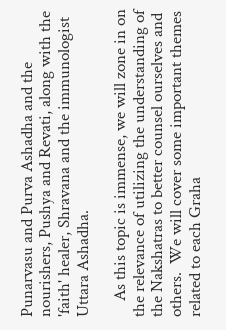Punarvasu and Purva Ashadha and the nourishers, Pushya and Revati, along with the 'faith' healer, Shravana and the immunologist Uttara Ashadha.

    As this topic is immense, we will zone in on the relevance of utilizing the understanding of the Nakshatras to better counsel ourselves and others.  We will cover some important themes related to each Graha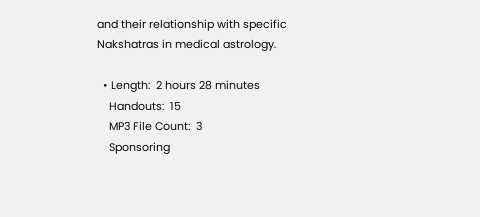and their relationship with specific Nakshatras in medical astrology.

  • Length:  2 hours 28 minutes
    Handouts:  15
    MP3 File Count:  3
    Sponsoring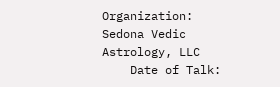Organization:  Sedona Vedic Astrology, LLC
    Date of Talk: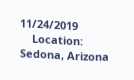11/24/2019
    Location:  Sedona, Arizona